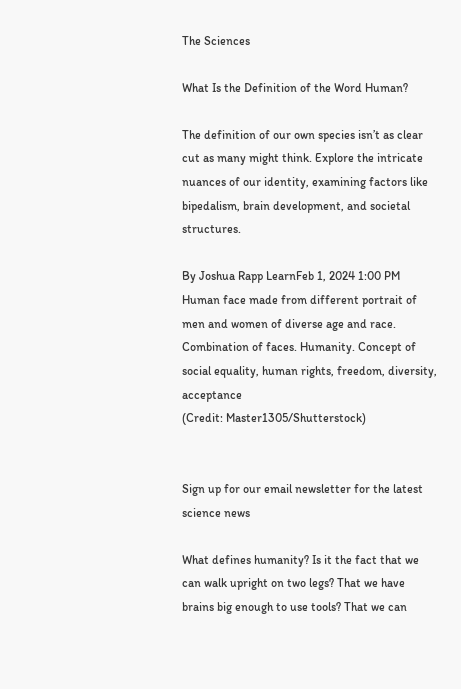The Sciences

What Is the Definition of the Word Human?

The definition of our own species isn’t as clear cut as many might think. Explore the intricate nuances of our identity, examining factors like bipedalism, brain development, and societal structures.

By Joshua Rapp LearnFeb 1, 2024 1:00 PM
Human face made from different portrait of men and women of diverse age and race. Combination of faces. Humanity. Concept of social equality, human rights, freedom, diversity, acceptance
(Credit: Master1305/Shutterstock)


Sign up for our email newsletter for the latest science news

What defines humanity? Is it the fact that we can walk upright on two legs? That we have brains big enough to use tools? That we can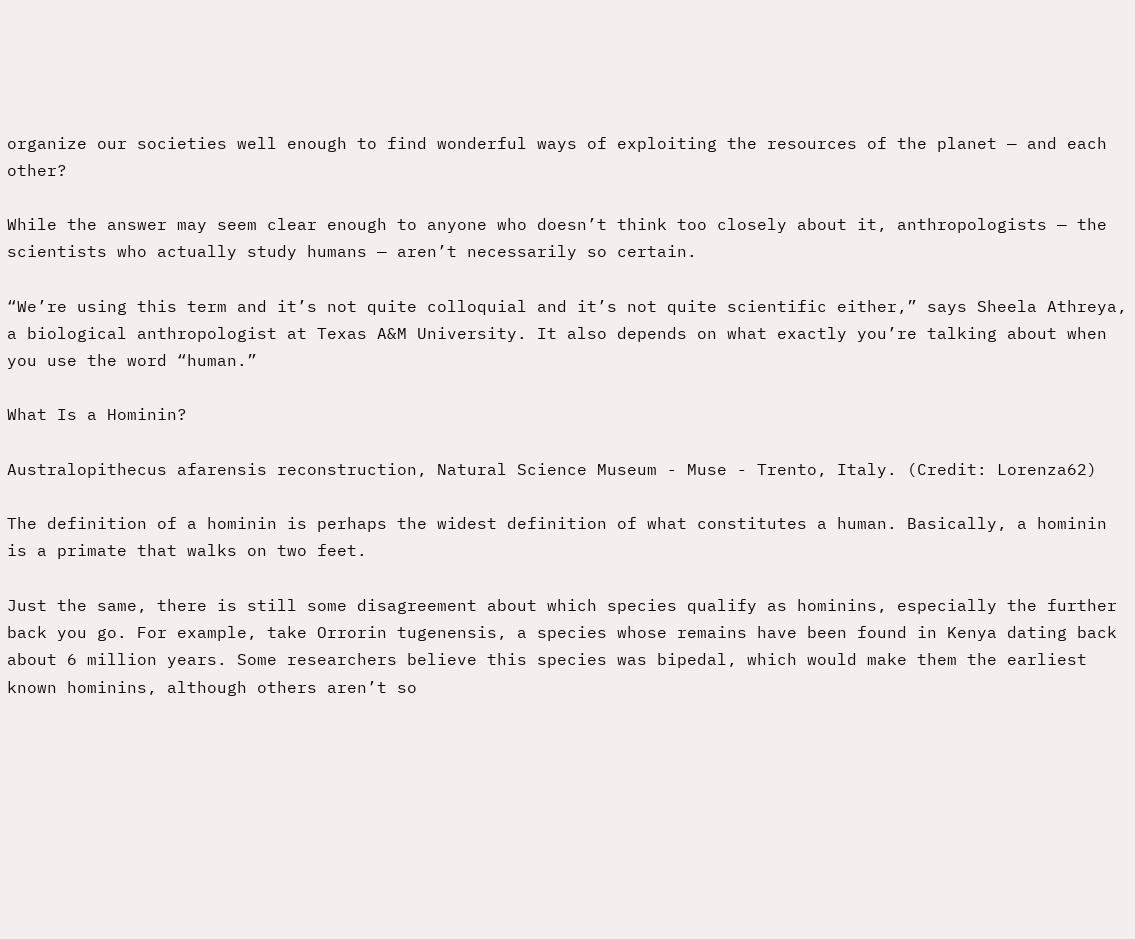organize our societies well enough to find wonderful ways of exploiting the resources of the planet — and each other?

While the answer may seem clear enough to anyone who doesn’t think too closely about it, anthropologists — the scientists who actually study humans — aren’t necessarily so certain.

“We’re using this term and it’s not quite colloquial and it’s not quite scientific either,” says Sheela Athreya, a biological anthropologist at Texas A&M University. It also depends on what exactly you’re talking about when you use the word “human.”

What Is a Hominin?

Australopithecus afarensis reconstruction, Natural Science Museum - Muse - Trento, Italy. (Credit: Lorenza62)

The definition of a hominin is perhaps the widest definition of what constitutes a human. Basically, a hominin is a primate that walks on two feet.

Just the same, there is still some disagreement about which species qualify as hominins, especially the further back you go. For example, take Orrorin tugenensis, a species whose remains have been found in Kenya dating back about 6 million years. Some researchers believe this species was bipedal, which would make them the earliest known hominins, although others aren’t so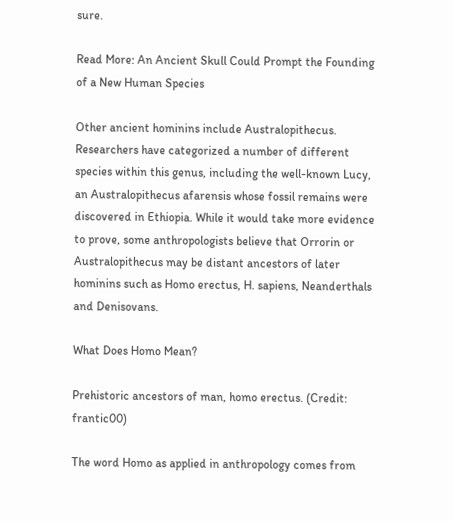sure.

Read More: An Ancient Skull Could Prompt the Founding of a New Human Species

Other ancient hominins include Australopithecus. Researchers have categorized a number of different species within this genus, including the well-known Lucy, an Australopithecus afarensis whose fossil remains were discovered in Ethiopia. While it would take more evidence to prove, some anthropologists believe that Orrorin or Australopithecus may be distant ancestors of later hominins such as Homo erectus, H. sapiens, Neanderthals and Denisovans.

What Does Homo Mean?

Prehistoric ancestors of man, homo erectus. (Credit: frantic00)

The word Homo as applied in anthropology comes from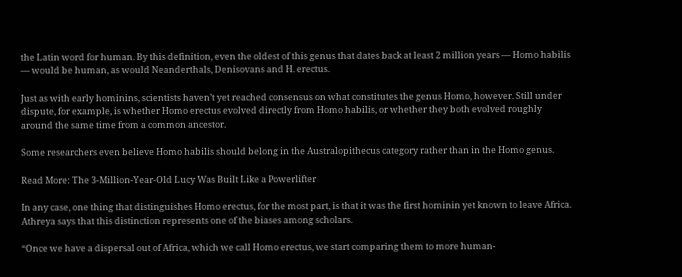the Latin word for human. By this definition, even the oldest of this genus that dates back at least 2 million years — Homo habilis — would be human, as would Neanderthals, Denisovans and H. erectus.

Just as with early hominins, scientists haven’t yet reached consensus on what constitutes the genus Homo, however. Still under dispute, for example, is whether Homo erectus evolved directly from Homo habilis, or whether they both evolved roughly around the same time from a common ancestor.

Some researchers even believe Homo habilis should belong in the Australopithecus category rather than in the Homo genus.

Read More: The 3-Million-Year-Old Lucy Was Built Like a Powerlifter

In any case, one thing that distinguishes Homo erectus, for the most part, is that it was the first hominin yet known to leave Africa. Athreya says that this distinction represents one of the biases among scholars.

“Once we have a dispersal out of Africa, which we call Homo erectus, we start comparing them to more human-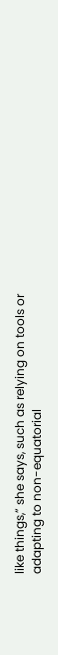like things,” she says, such as relying on tools or adapting to non-equatorial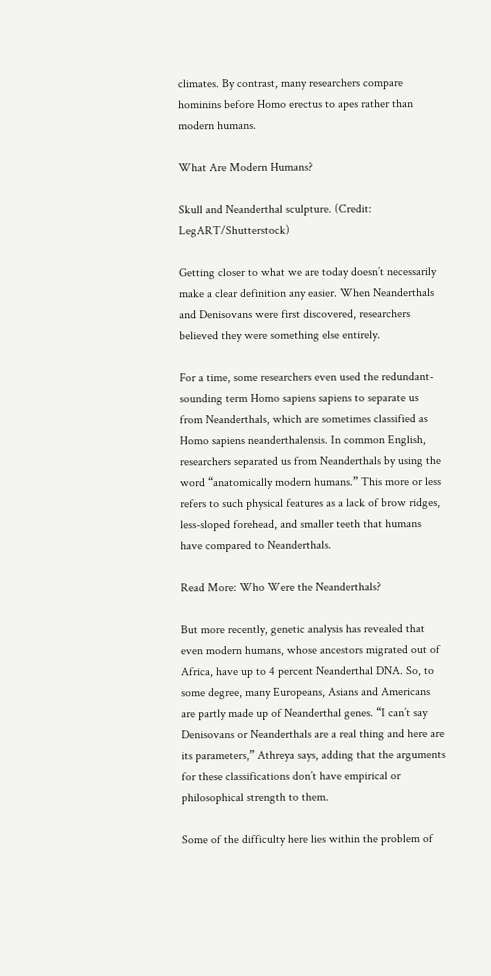climates. By contrast, many researchers compare hominins before Homo erectus to apes rather than modern humans.

What Are Modern Humans?

Skull and Neanderthal sculpture. (Credit: LegART/Shutterstock)

Getting closer to what we are today doesn’t necessarily make a clear definition any easier. When Neanderthals and Denisovans were first discovered, researchers believed they were something else entirely.

For a time, some researchers even used the redundant-sounding term Homo sapiens sapiens to separate us from Neanderthals, which are sometimes classified as Homo sapiens neanderthalensis. In common English, researchers separated us from Neanderthals by using the word “anatomically modern humans.” This more or less refers to such physical features as a lack of brow ridges, less-sloped forehead, and smaller teeth that humans have compared to Neanderthals.

Read More: Who Were the Neanderthals?

But more recently, genetic analysis has revealed that even modern humans, whose ancestors migrated out of Africa, have up to 4 percent Neanderthal DNA. So, to some degree, many Europeans, Asians and Americans are partly made up of Neanderthal genes. “I can’t say Denisovans or Neanderthals are a real thing and here are its parameters,” Athreya says, adding that the arguments for these classifications don’t have empirical or philosophical strength to them.

Some of the difficulty here lies within the problem of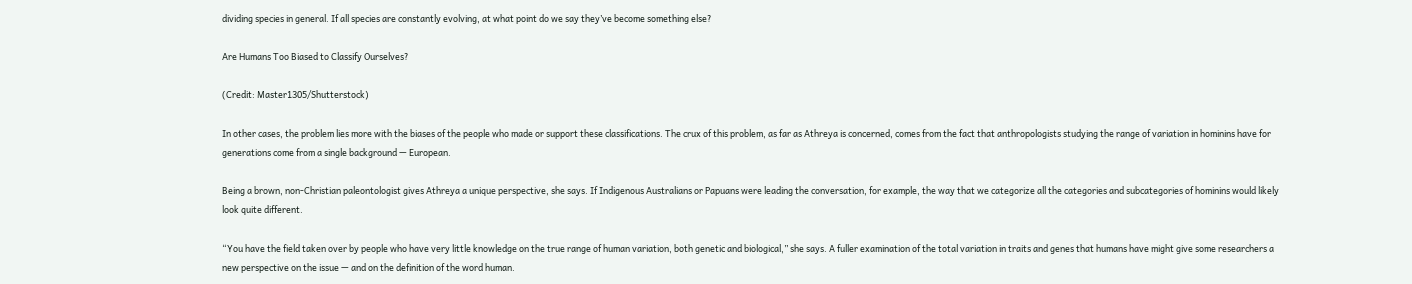dividing species in general. If all species are constantly evolving, at what point do we say they’ve become something else?

Are Humans Too Biased to Classify Ourselves?

(Credit: Master1305/Shutterstock)

In other cases, the problem lies more with the biases of the people who made or support these classifications. The crux of this problem, as far as Athreya is concerned, comes from the fact that anthropologists studying the range of variation in hominins have for generations come from a single background — European.

Being a brown, non-Christian paleontologist gives Athreya a unique perspective, she says. If Indigenous Australians or Papuans were leading the conversation, for example, the way that we categorize all the categories and subcategories of hominins would likely look quite different.

“You have the field taken over by people who have very little knowledge on the true range of human variation, both genetic and biological,” she says. A fuller examination of the total variation in traits and genes that humans have might give some researchers a new perspective on the issue — and on the definition of the word human.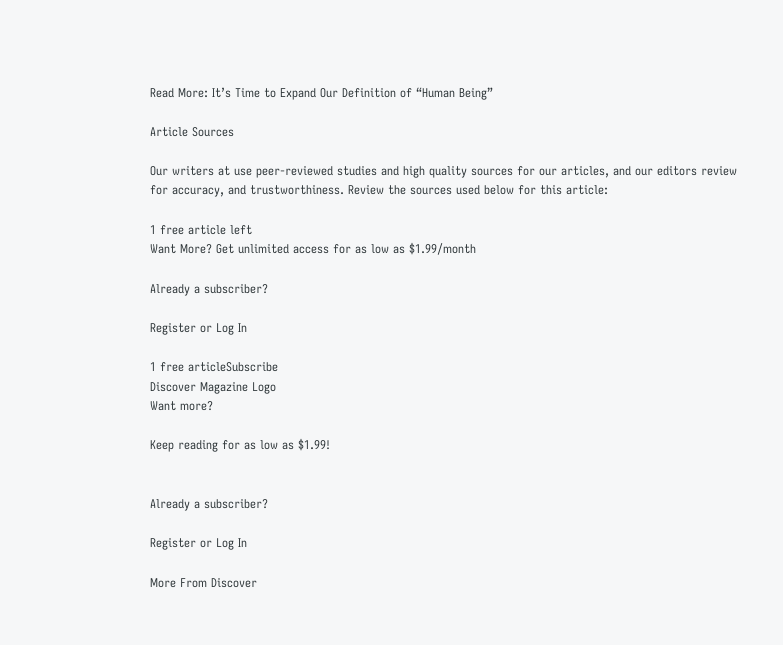Read More: It’s Time to Expand Our Definition of “Human Being”

Article Sources

Our writers at use peer-reviewed studies and high quality sources for our articles, and our editors review for accuracy, and trustworthiness. Review the sources used below for this article:

1 free article left
Want More? Get unlimited access for as low as $1.99/month

Already a subscriber?

Register or Log In

1 free articleSubscribe
Discover Magazine Logo
Want more?

Keep reading for as low as $1.99!


Already a subscriber?

Register or Log In

More From Discover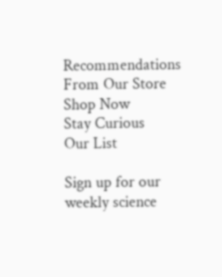Recommendations From Our Store
Shop Now
Stay Curious
Our List

Sign up for our weekly science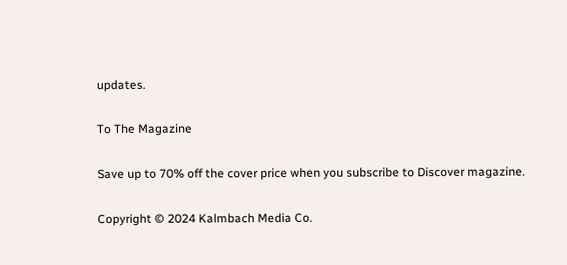updates.

To The Magazine

Save up to 70% off the cover price when you subscribe to Discover magazine.

Copyright © 2024 Kalmbach Media Co.